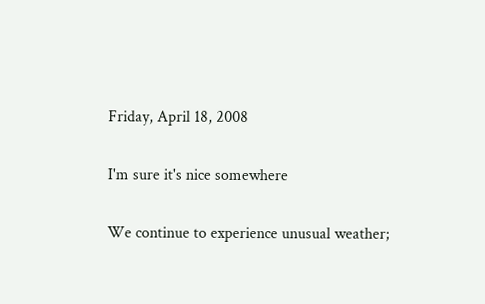Friday, April 18, 2008

I'm sure it's nice somewhere

We continue to experience unusual weather;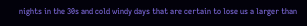nights in the 30s and cold windy days that are certain to lose us a larger than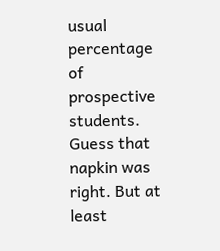usual percentage of prospective students. Guess that napkin was right. But at least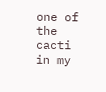one of the cacti in my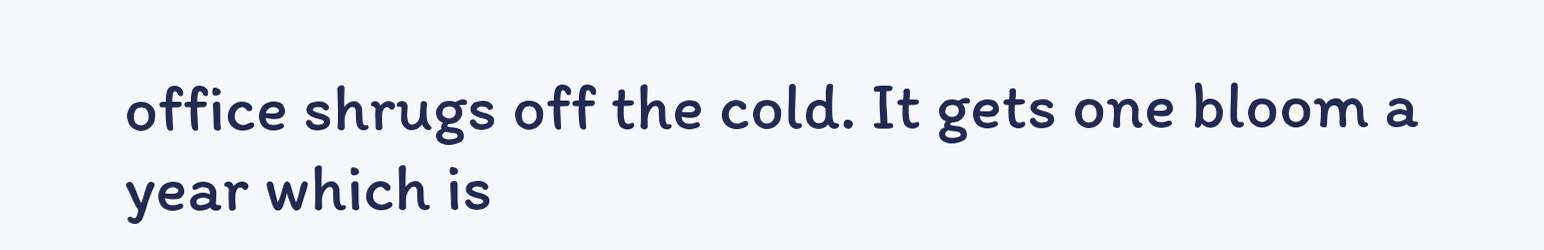office shrugs off the cold. It gets one bloom a year which is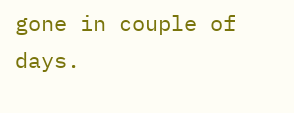gone in couple of days.